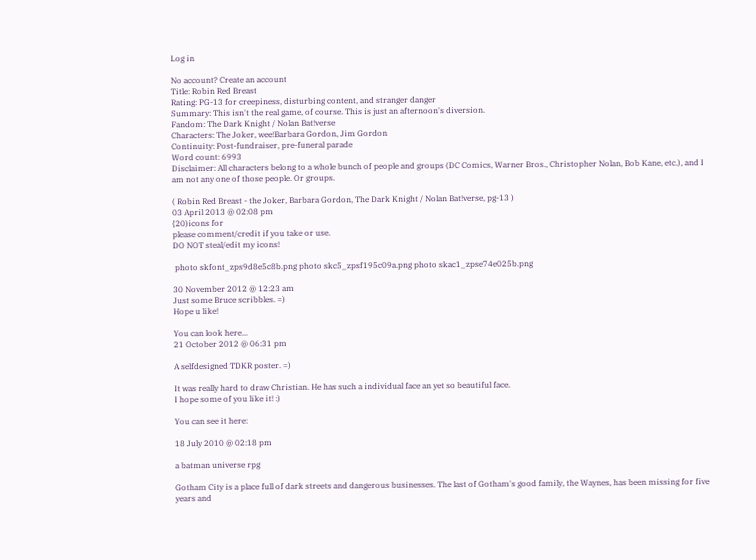Log in

No account? Create an account
Title: Robin Red Breast
Rating: PG-13 for creepiness, disturbing content, and stranger danger
Summary: This isn't the real game, of course. This is just an afternoon's diversion.
Fandom: The Dark Knight / Nolan Bat!verse
Characters: The Joker, wee!Barbara Gordon, Jim Gordon
Continuity: Post-fundraiser, pre-funeral parade
Word count: 6993
Disclaimer: All characters belong to a whole bunch of people and groups (DC Comics, Warner Bros., Christopher Nolan, Bob Kane, etc.), and I am not any one of those people. Or groups.

( Robin Red Breast - the Joker, Barbara Gordon, The Dark Knight / Nolan Bat!verse, pg-13 )
03 April 2013 @ 02:08 pm
{20)icons for
please comment/credit if you take or use.
DO NOT steal/edit my icons!

 photo skfont_zps9d8e5c8b.png photo skc5_zpsf195c09a.png photo skac1_zpse74e025b.png

30 November 2012 @ 12:23 am
Just some Bruce scribbles. =)
Hope u like!

You can look here...
21 October 2012 @ 06:31 pm

A selfdesigned TDKR poster. =)

It was really hard to draw Christian. He has such a individual face an yet so beautiful face.
I hope some of you like it! :)

You can see it here:

18 July 2010 @ 02:18 pm

a batman universe rpg

Gotham City is a place full of dark streets and dangerous businesses. The last of Gotham's good family, the Waynes, has been missing for five years and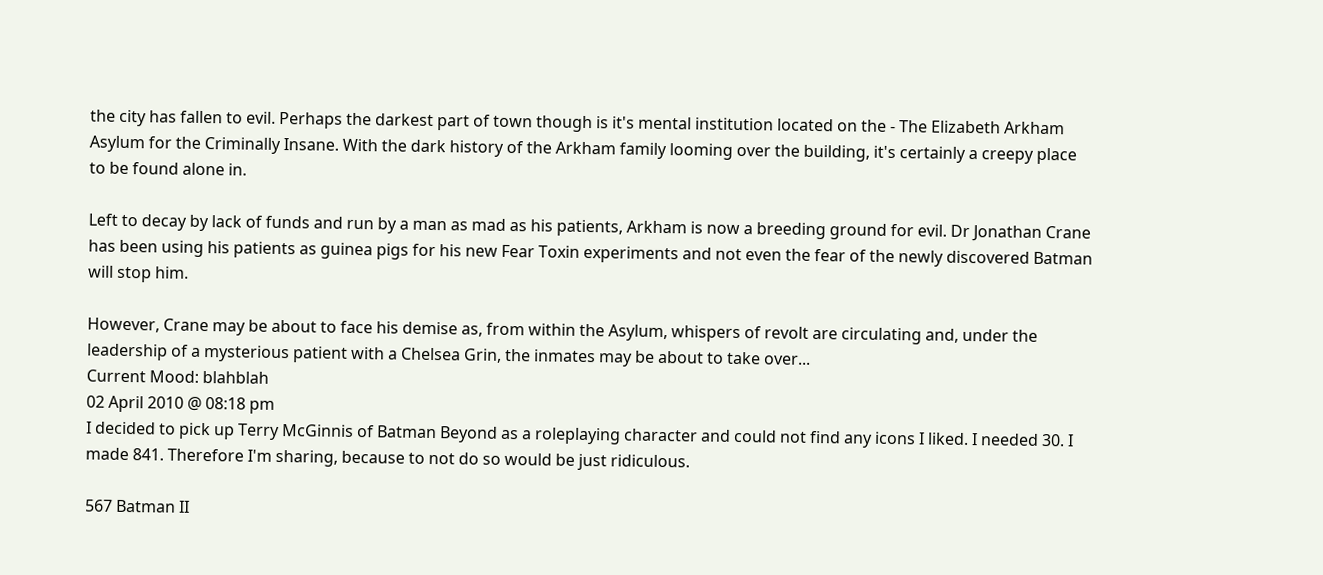the city has fallen to evil. Perhaps the darkest part of town though is it's mental institution located on the - The Elizabeth Arkham Asylum for the Criminally Insane. With the dark history of the Arkham family looming over the building, it's certainly a creepy place to be found alone in.

Left to decay by lack of funds and run by a man as mad as his patients, Arkham is now a breeding ground for evil. Dr Jonathan Crane has been using his patients as guinea pigs for his new Fear Toxin experiments and not even the fear of the newly discovered Batman will stop him.

However, Crane may be about to face his demise as, from within the Asylum, whispers of revolt are circulating and, under the leadership of a mysterious patient with a Chelsea Grin, the inmates may be about to take over...
Current Mood: blahblah
02 April 2010 @ 08:18 pm
I decided to pick up Terry McGinnis of Batman Beyond as a roleplaying character and could not find any icons I liked. I needed 30. I made 841. Therefore I'm sharing, because to not do so would be just ridiculous.

567 Batman II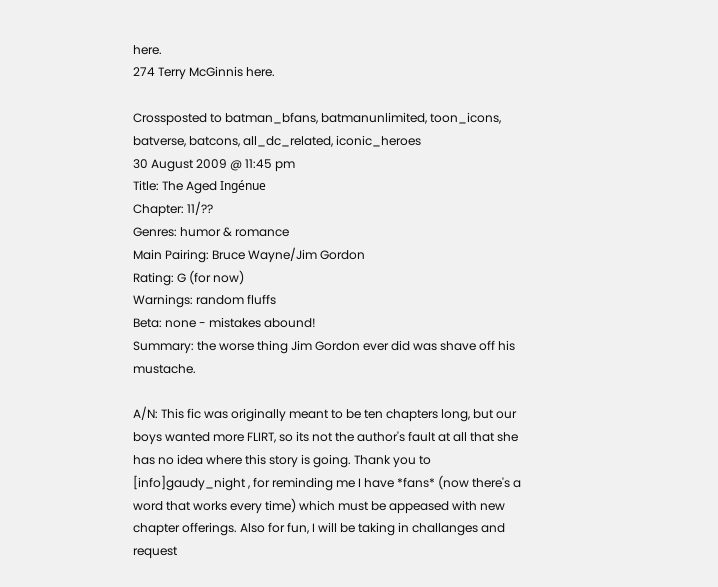here.
274 Terry McGinnis here.

Crossposted to batman_bfans, batmanunlimited, toon_icons, batverse, batcons, all_dc_related, iconic_heroes
30 August 2009 @ 11:45 pm
Title: The Aged Ingénue
Chapter: 11/??
Genres: humor & romance
Main Pairing: Bruce Wayne/Jim Gordon
Rating: G (for now)
Warnings: random fluffs
Beta: none - mistakes abound!
Summary: the worse thing Jim Gordon ever did was shave off his mustache.

A/N: This fic was originally meant to be ten chapters long, but our boys wanted more FLIRT, so its not the author's fault at all that she has no idea where this story is going. Thank you to [info]gaudy_night , for reminding me I have *fans* (now there's a word that works every time) which must be appeased with new chapter offerings. Also for fun, I will be taking in challanges and request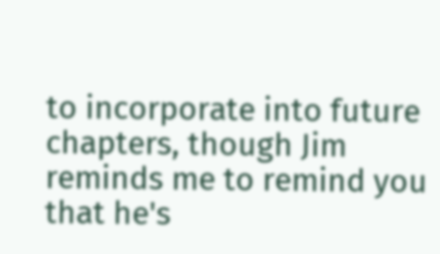to incorporate into future chapters, though Jim reminds me to remind you that he's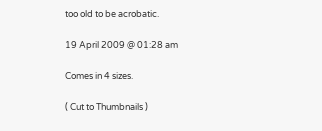too old to be acrobatic.

19 April 2009 @ 01:28 am

Comes in 4 sizes.

( Cut to Thumbnails )